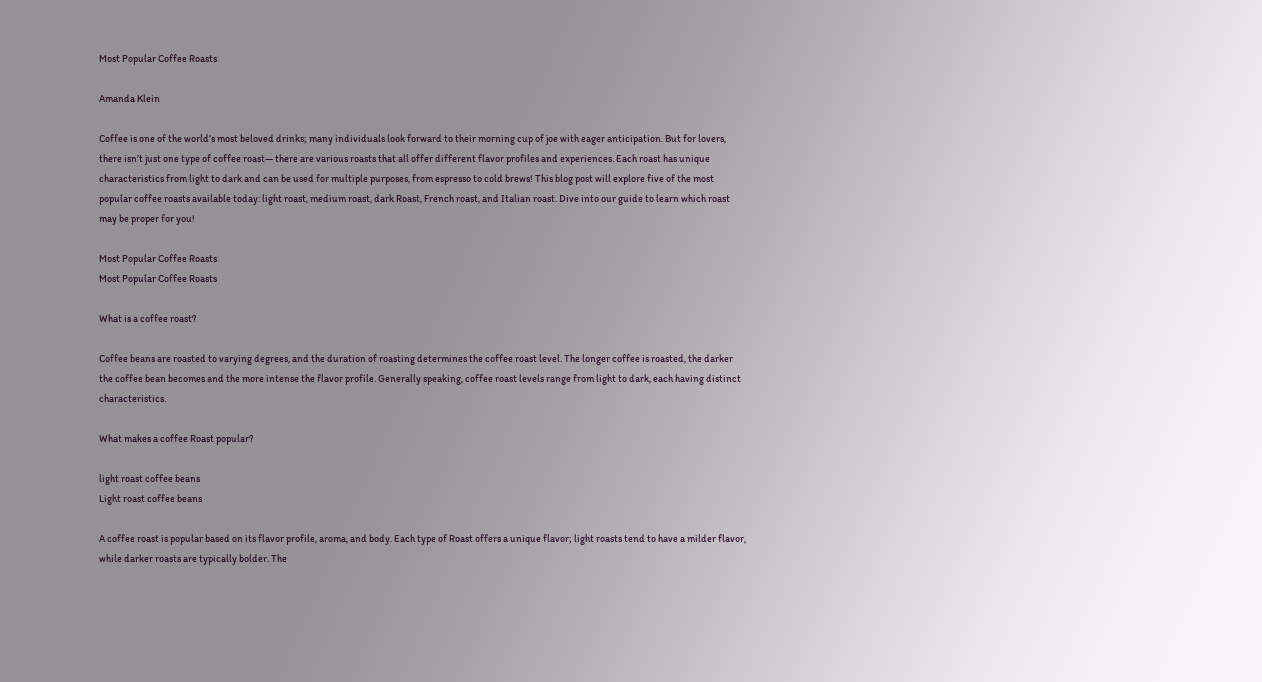Most Popular Coffee Roasts

Amanda Klein

Coffee is one of the world’s most beloved drinks; many individuals look forward to their morning cup of joe with eager anticipation. But for lovers, there isn’t just one type of coffee roast— there are various roasts that all offer different flavor profiles and experiences. Each roast has unique characteristics from light to dark and can be used for multiple purposes, from espresso to cold brews! This blog post will explore five of the most popular coffee roasts available today: light roast, medium roast, dark Roast, French roast, and Italian roast. Dive into our guide to learn which roast may be proper for you!

Most Popular Coffee Roasts
Most Popular Coffee Roasts

What is a coffee roast?

Coffee beans are roasted to varying degrees, and the duration of roasting determines the coffee roast level. The longer coffee is roasted, the darker the coffee bean becomes and the more intense the flavor profile. Generally speaking, coffee roast levels range from light to dark, each having distinct characteristics.

What makes a coffee Roast popular?

light roast coffee beans
Light roast coffee beans

A coffee roast is popular based on its flavor profile, aroma, and body. Each type of Roast offers a unique flavor; light roasts tend to have a milder flavor, while darker roasts are typically bolder. The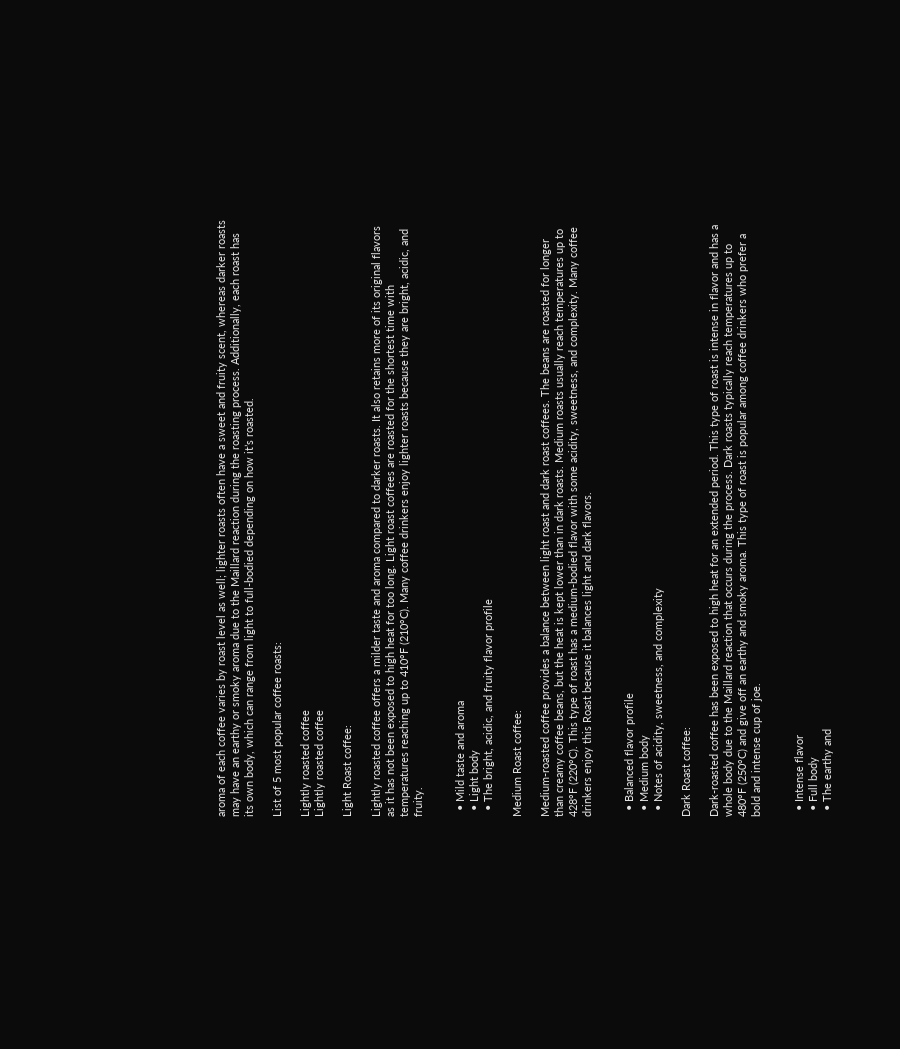aroma of each coffee varies by roast level as well; lighter roasts often have a sweet and fruity scent, whereas darker roasts may have an earthy or smoky aroma due to the Maillard reaction during the roasting process. Additionally, each roast has its own body, which can range from light to full-bodied depending on how it’s roasted.

List of 5 most popular coffee roasts:

Lightly roasted coffee
Lightly roasted coffee

Light Roast coffee:

Lightly roasted coffee offers a milder taste and aroma compared to darker roasts. It also retains more of its original flavors as it has not been exposed to high heat for too long. Light roast coffees are roasted for the shortest time with temperatures reaching up to 410°F (210°C). Many coffee drinkers enjoy lighter roasts because they are bright, acidic, and fruity.


  • Mild taste and aroma
  • Light body
  • The bright, acidic, and fruity flavor profile

Medium Roast coffee:

Medium-roasted coffee provides a balance between light roast and dark roast coffees. The beans are roasted for longer than creamy coffee beans, but the heat is kept lower than in dark roasts. Medium roasts usually reach temperatures up to 428°F (220°C). This type of roast has a medium-bodied flavor with some acidity, sweetness, and complexity. Many coffee drinkers enjoy this Roast because it balances light and dark flavors.


  • Balanced flavor profile
  • Medium body
  • Notes of acidity, sweetness, and complexity

Dark Roast coffee:

Dark-roasted coffee has been exposed to high heat for an extended period. This type of roast is intense in flavor and has a whole body due to the Maillard reaction that occurs during the process. Dark roasts typically reach temperatures up to 480°F (250°C) and give off an earthy and smoky aroma. This type of roast is popular among coffee drinkers who prefer a bold and intense cup of joe.


  • Intense flavor
  • Full body
  • The earthy and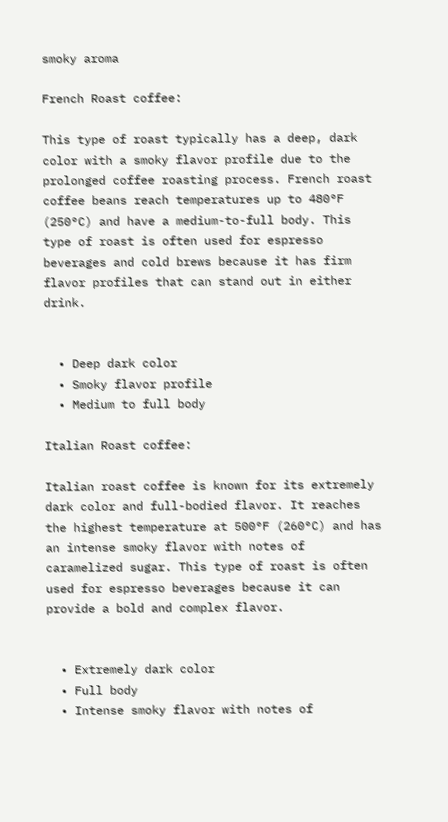smoky aroma

French Roast coffee:

This type of roast typically has a deep, dark color with a smoky flavor profile due to the prolonged coffee roasting process. French roast coffee beans reach temperatures up to 480°F (250°C) and have a medium-to-full body. This type of roast is often used for espresso beverages and cold brews because it has firm flavor profiles that can stand out in either drink.


  • Deep dark color
  • Smoky flavor profile
  • Medium to full body

Italian Roast coffee:

Italian roast coffee is known for its extremely dark color and full-bodied flavor. It reaches the highest temperature at 500°F (260°C) and has an intense smoky flavor with notes of caramelized sugar. This type of roast is often used for espresso beverages because it can provide a bold and complex flavor.


  • Extremely dark color
  • Full body
  • Intense smoky flavor with notes of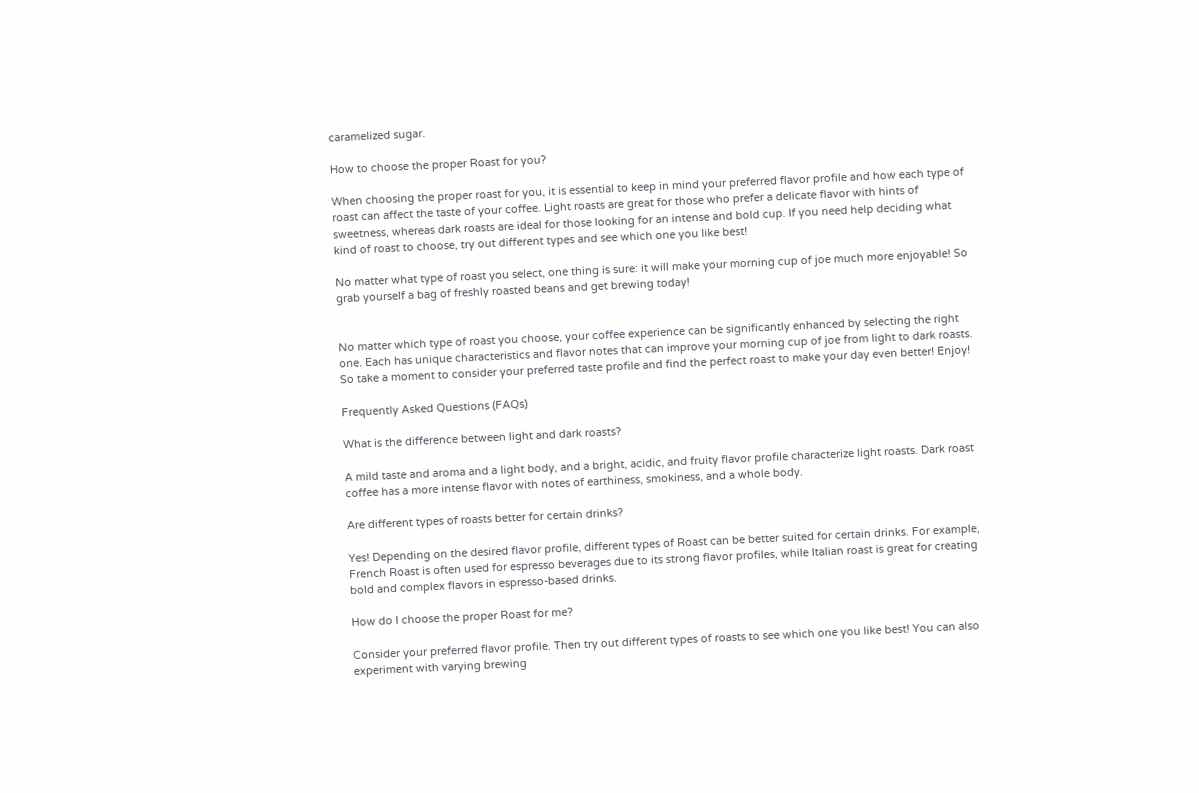caramelized sugar.

How to choose the proper Roast for you?

When choosing the proper roast for you, it is essential to keep in mind your preferred flavor profile and how each type of roast can affect the taste of your coffee. Light roasts are great for those who prefer a delicate flavor with hints of sweetness, whereas dark roasts are ideal for those looking for an intense and bold cup. If you need help deciding what kind of roast to choose, try out different types and see which one you like best!

No matter what type of roast you select, one thing is sure: it will make your morning cup of joe much more enjoyable! So grab yourself a bag of freshly roasted beans and get brewing today!


No matter which type of roast you choose, your coffee experience can be significantly enhanced by selecting the right one. Each has unique characteristics and flavor notes that can improve your morning cup of joe from light to dark roasts. So take a moment to consider your preferred taste profile and find the perfect roast to make your day even better! Enjoy!

Frequently Asked Questions (FAQs)

What is the difference between light and dark roasts?

A mild taste and aroma and a light body, and a bright, acidic, and fruity flavor profile characterize light roasts. Dark roast coffee has a more intense flavor with notes of earthiness, smokiness, and a whole body.

Are different types of roasts better for certain drinks?

Yes! Depending on the desired flavor profile, different types of Roast can be better suited for certain drinks. For example, French Roast is often used for espresso beverages due to its strong flavor profiles, while Italian roast is great for creating bold and complex flavors in espresso-based drinks.

How do I choose the proper Roast for me?

Consider your preferred flavor profile. Then try out different types of roasts to see which one you like best! You can also experiment with varying brewing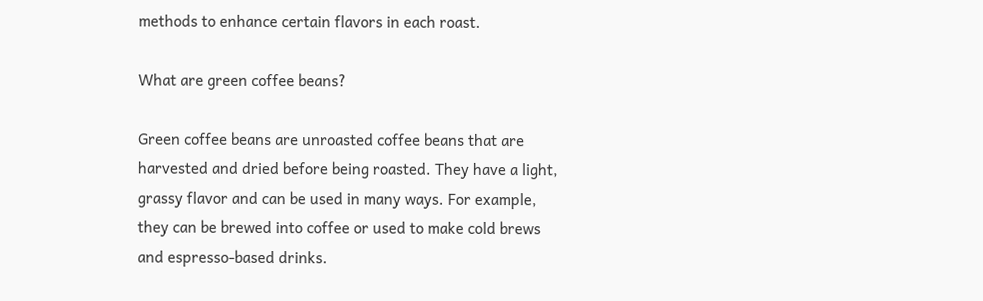methods to enhance certain flavors in each roast.

What are green coffee beans?

Green coffee beans are unroasted coffee beans that are harvested and dried before being roasted. They have a light, grassy flavor and can be used in many ways. For example, they can be brewed into coffee or used to make cold brews and espresso-based drinks.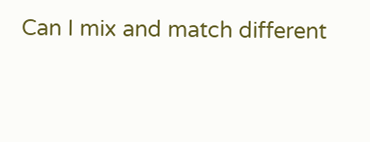Can I mix and match different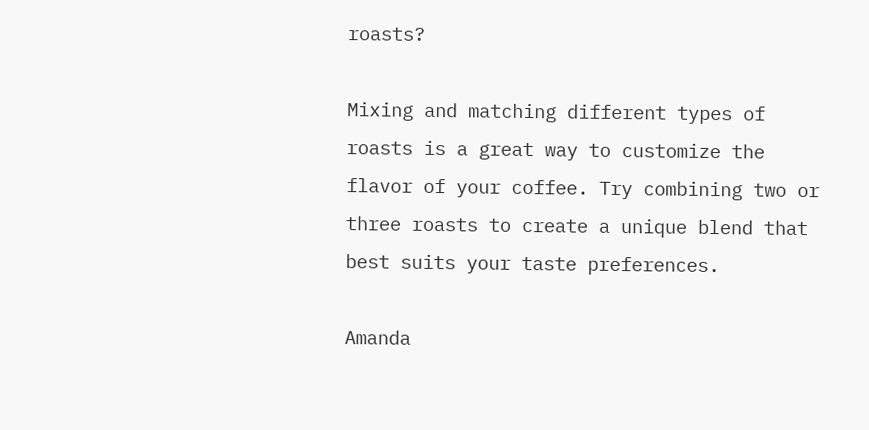roasts?

Mixing and matching different types of roasts is a great way to customize the flavor of your coffee. Try combining two or three roasts to create a unique blend that best suits your taste preferences.

Amanda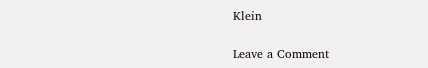Klein

Leave a Comment